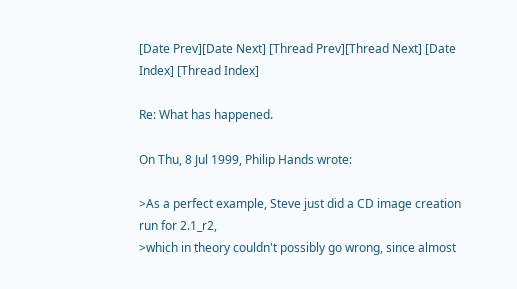[Date Prev][Date Next] [Thread Prev][Thread Next] [Date Index] [Thread Index]

Re: What has happened.

On Thu, 8 Jul 1999, Philip Hands wrote:

>As a perfect example, Steve just did a CD image creation run for 2.1_r2,
>which in theory couldn't possibly go wrong, since almost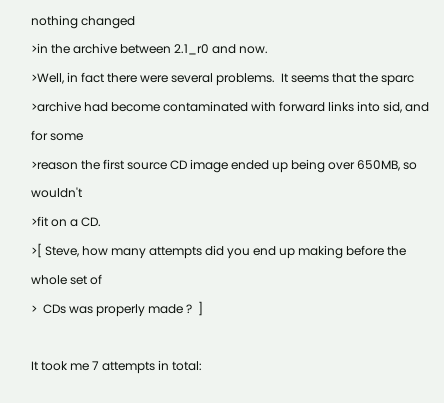nothing changed
>in the archive between 2.1_r0 and now.
>Well, in fact there were several problems.  It seems that the sparc
>archive had become contaminated with forward links into sid, and for some
>reason the first source CD image ended up being over 650MB, so wouldn't
>fit on a CD.
>[ Steve, how many attempts did you end up making before the whole set of
>  CDs was properly made ?  ]

It took me 7 attempts in total: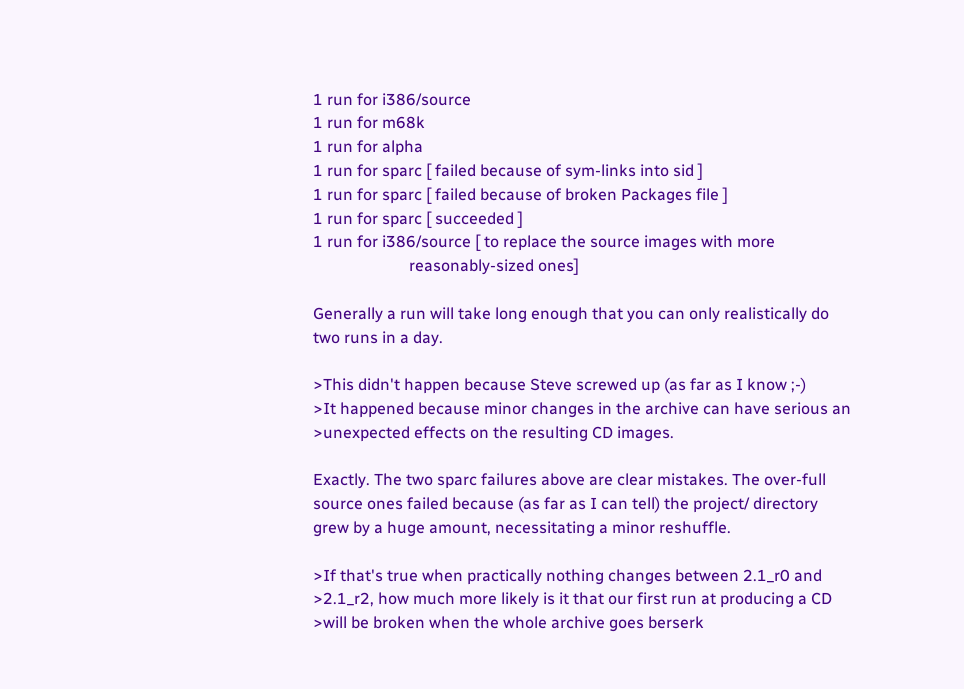1 run for i386/source
1 run for m68k
1 run for alpha
1 run for sparc [ failed because of sym-links into sid ]
1 run for sparc [ failed because of broken Packages file ]
1 run for sparc [ succeeded ]
1 run for i386/source [ to replace the source images with more
                        reasonably-sized ones]

Generally a run will take long enough that you can only realistically do
two runs in a day.

>This didn't happen because Steve screwed up (as far as I know ;-)
>It happened because minor changes in the archive can have serious an
>unexpected effects on the resulting CD images.

Exactly. The two sparc failures above are clear mistakes. The over-full
source ones failed because (as far as I can tell) the project/ directory
grew by a huge amount, necessitating a minor reshuffle.

>If that's true when practically nothing changes between 2.1_r0 and
>2.1_r2, how much more likely is it that our first run at producing a CD
>will be broken when the whole archive goes berserk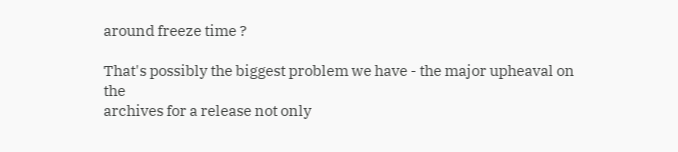around freeze time ?

That's possibly the biggest problem we have - the major upheaval on the
archives for a release not only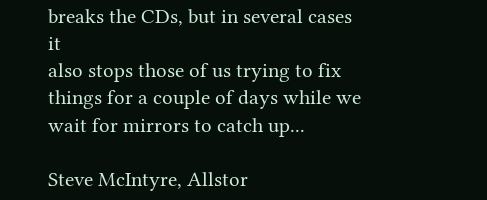breaks the CDs, but in several cases it
also stops those of us trying to fix things for a couple of days while we
wait for mirrors to catch up...

Steve McIntyre, Allstor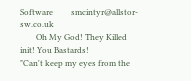Software         smcintyr@allstor-sw.co.uk
        Oh My God! They Killed init! You Bastards!
"Can't keep my eyes from the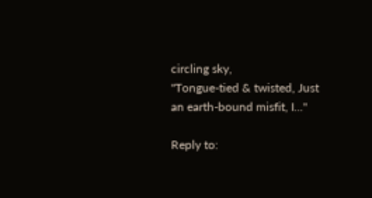circling sky,
"Tongue-tied & twisted, Just an earth-bound misfit, I..."

Reply to: